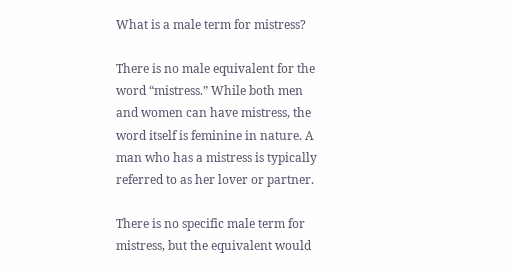What is a male term for mistress?

There is no male equivalent for the word “mistress.” While both men and women can have mistress, the word itself is feminine in nature. A man who has a mistress is typically referred to as her lover or partner.

There is no specific male term for mistress, but the equivalent would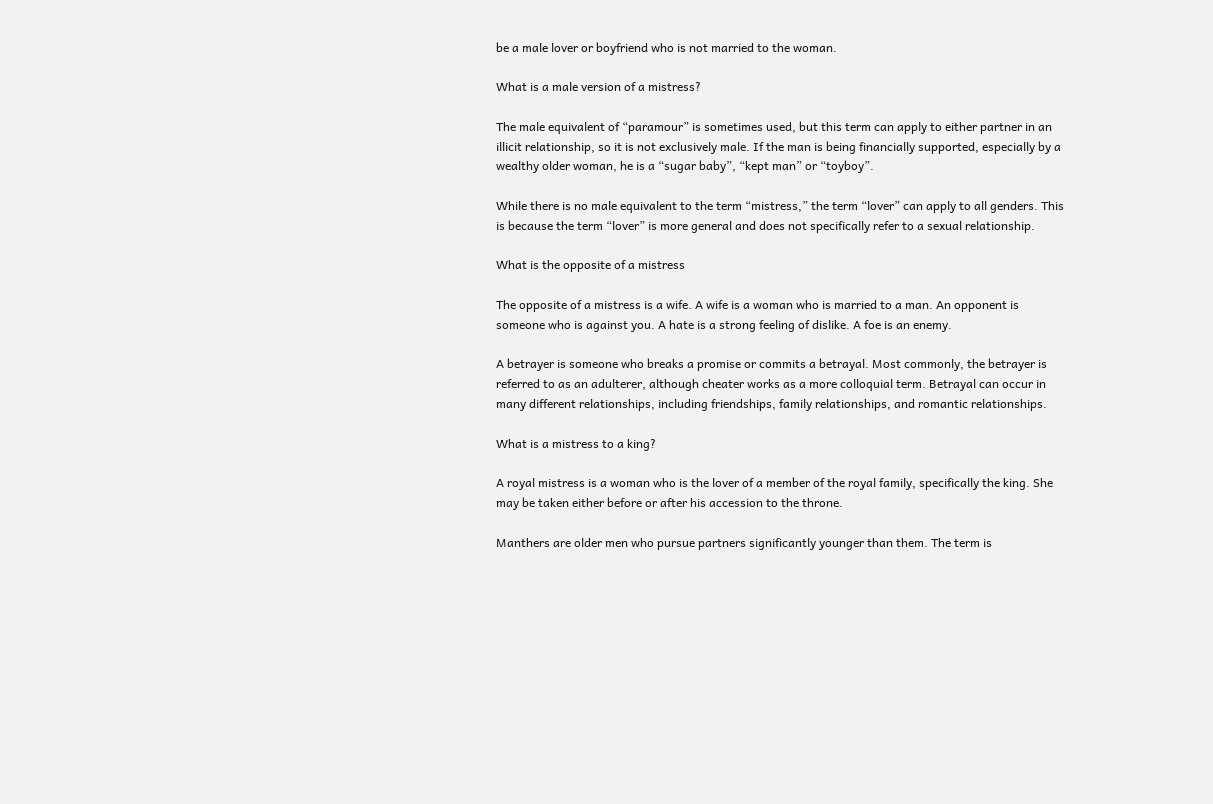be a male lover or boyfriend who is not married to the woman.

What is a male version of a mistress?

The male equivalent of “paramour” is sometimes used, but this term can apply to either partner in an illicit relationship, so it is not exclusively male. If the man is being financially supported, especially by a wealthy older woman, he is a “sugar baby”, “kept man” or “toyboy”.

While there is no male equivalent to the term “mistress,” the term “lover” can apply to all genders. This is because the term “lover” is more general and does not specifically refer to a sexual relationship.

What is the opposite of a mistress

The opposite of a mistress is a wife. A wife is a woman who is married to a man. An opponent is someone who is against you. A hate is a strong feeling of dislike. A foe is an enemy.

A betrayer is someone who breaks a promise or commits a betrayal. Most commonly, the betrayer is referred to as an adulterer, although cheater works as a more colloquial term. Betrayal can occur in many different relationships, including friendships, family relationships, and romantic relationships.

What is a mistress to a king?

A royal mistress is a woman who is the lover of a member of the royal family, specifically the king. She may be taken either before or after his accession to the throne.

Manthers are older men who pursue partners significantly younger than them. The term is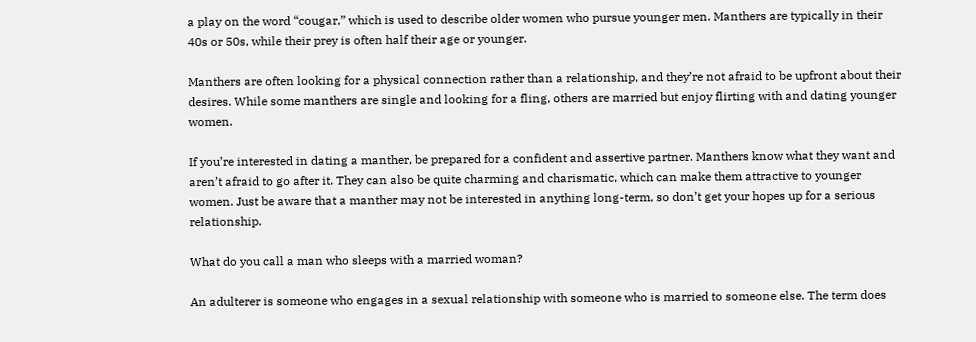a play on the word “cougar,” which is used to describe older women who pursue younger men. Manthers are typically in their 40s or 50s, while their prey is often half their age or younger.

Manthers are often looking for a physical connection rather than a relationship, and they’re not afraid to be upfront about their desires. While some manthers are single and looking for a fling, others are married but enjoy flirting with and dating younger women.

If you’re interested in dating a manther, be prepared for a confident and assertive partner. Manthers know what they want and aren’t afraid to go after it. They can also be quite charming and charismatic, which can make them attractive to younger women. Just be aware that a manther may not be interested in anything long-term, so don’t get your hopes up for a serious relationship.

What do you call a man who sleeps with a married woman?

An adulterer is someone who engages in a sexual relationship with someone who is married to someone else. The term does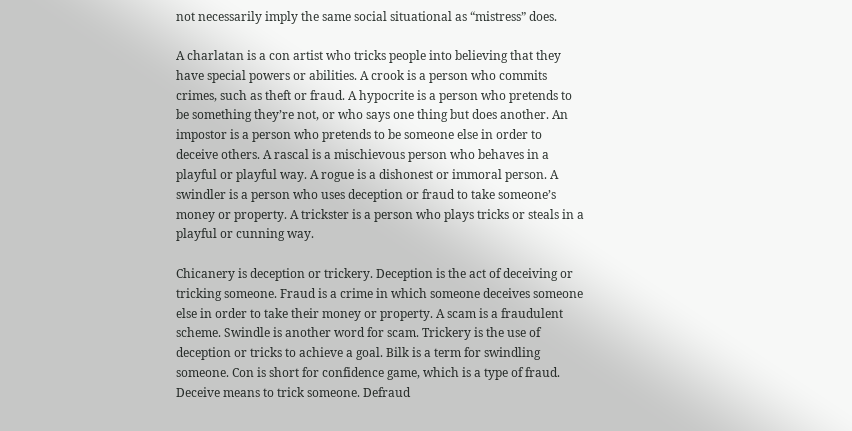not necessarily imply the same social situational as “mistress” does.

A charlatan is a con artist who tricks people into believing that they have special powers or abilities. A crook is a person who commits crimes, such as theft or fraud. A hypocrite is a person who pretends to be something they’re not, or who says one thing but does another. An impostor is a person who pretends to be someone else in order to deceive others. A rascal is a mischievous person who behaves in a playful or playful way. A rogue is a dishonest or immoral person. A swindler is a person who uses deception or fraud to take someone’s money or property. A trickster is a person who plays tricks or steals in a playful or cunning way.

Chicanery is deception or trickery. Deception is the act of deceiving or tricking someone. Fraud is a crime in which someone deceives someone else in order to take their money or property. A scam is a fraudulent scheme. Swindle is another word for scam. Trickery is the use of deception or tricks to achieve a goal. Bilk is a term for swindling someone. Con is short for confidence game, which is a type of fraud. Deceive means to trick someone. Defraud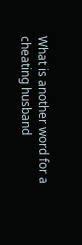What is another word for a cheating husband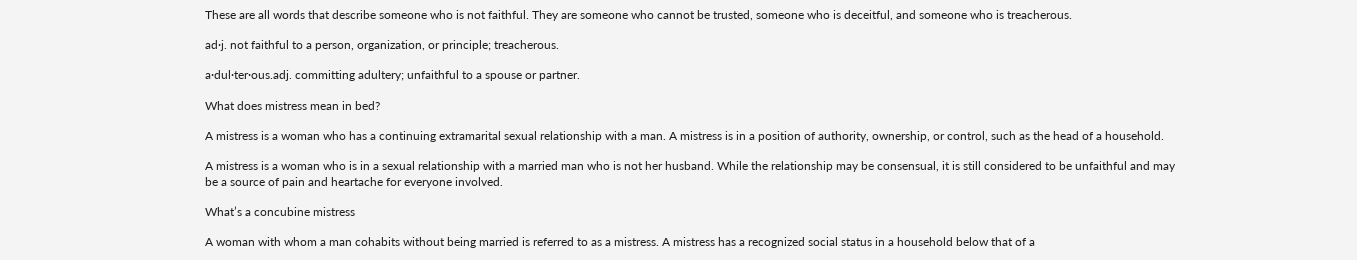These are all words that describe someone who is not faithful. They are someone who cannot be trusted, someone who is deceitful, and someone who is treacherous.

ad·j. not faithful to a person, organization, or principle; treacherous.

a·dul·ter·ous.adj. committing adultery; unfaithful to a spouse or partner.

What does mistress mean in bed?

A mistress is a woman who has a continuing extramarital sexual relationship with a man. A mistress is in a position of authority, ownership, or control, such as the head of a household.

A mistress is a woman who is in a sexual relationship with a married man who is not her husband. While the relationship may be consensual, it is still considered to be unfaithful and may be a source of pain and heartache for everyone involved.

What’s a concubine mistress

A woman with whom a man cohabits without being married is referred to as a mistress. A mistress has a recognized social status in a household below that of a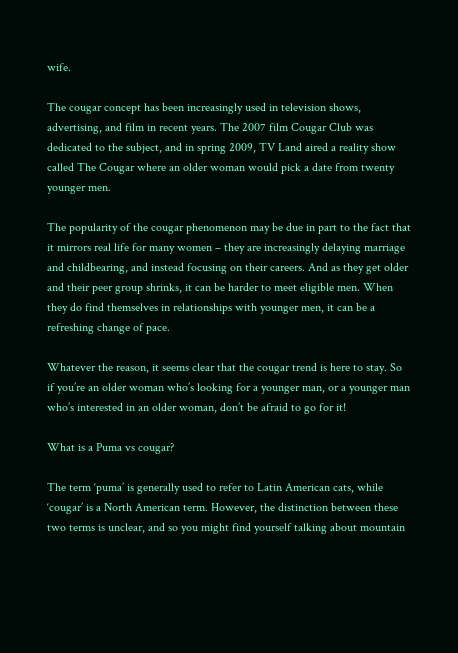wife.

The cougar concept has been increasingly used in television shows, advertising, and film in recent years. The 2007 film Cougar Club was dedicated to the subject, and in spring 2009, TV Land aired a reality show called The Cougar where an older woman would pick a date from twenty younger men.

The popularity of the cougar phenomenon may be due in part to the fact that it mirrors real life for many women – they are increasingly delaying marriage and childbearing, and instead focusing on their careers. And as they get older and their peer group shrinks, it can be harder to meet eligible men. When they do find themselves in relationships with younger men, it can be a refreshing change of pace.

Whatever the reason, it seems clear that the cougar trend is here to stay. So if you’re an older woman who’s looking for a younger man, or a younger man who’s interested in an older woman, don’t be afraid to go for it!

What is a Puma vs cougar?

The term ‘puma’ is generally used to refer to Latin American cats, while ‘cougar’ is a North American term. However, the distinction between these two terms is unclear, and so you might find yourself talking about mountain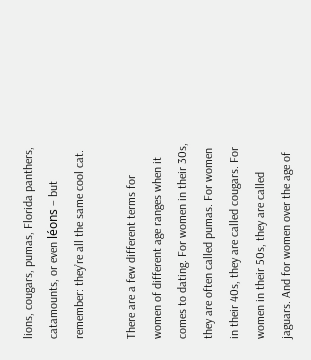lions, cougars, pumas, Florida panthers, catamounts, or even léons – but remember: they’re all the same cool cat.

There are a few different terms for women of different age ranges when it comes to dating. For women in their 30s, they are often called pumas. For women in their 40s, they are called cougars. For women in their 50s, they are called jaguars. And for women over the age of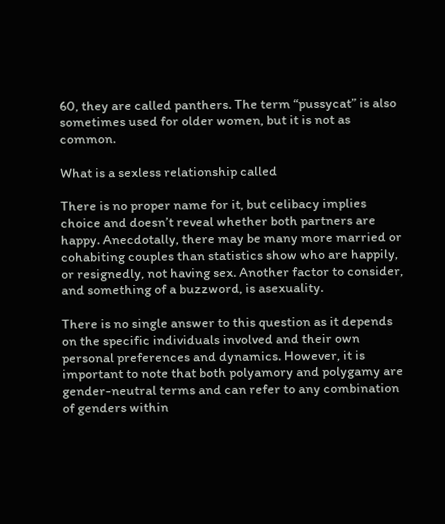60, they are called panthers. The term “pussycat” is also sometimes used for older women, but it is not as common.

What is a sexless relationship called

There is no proper name for it, but celibacy implies choice and doesn’t reveal whether both partners are happy. Anecdotally, there may be many more married or cohabiting couples than statistics show who are happily, or resignedly, not having sex. Another factor to consider, and something of a buzzword, is asexuality.

There is no single answer to this question as it depends on the specific individuals involved and their own personal preferences and dynamics. However, it is important to note that both polyamory and polygamy are gender-neutral terms and can refer to any combination of genders within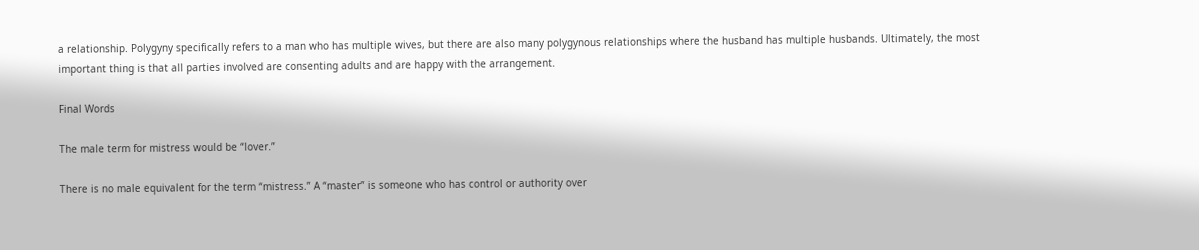a relationship. Polygyny specifically refers to a man who has multiple wives, but there are also many polygynous relationships where the husband has multiple husbands. Ultimately, the most important thing is that all parties involved are consenting adults and are happy with the arrangement.

Final Words

The male term for mistress would be “lover.”

There is no male equivalent for the term “mistress.” A “master” is someone who has control or authority over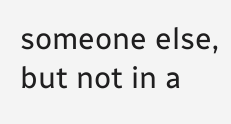someone else, but not in a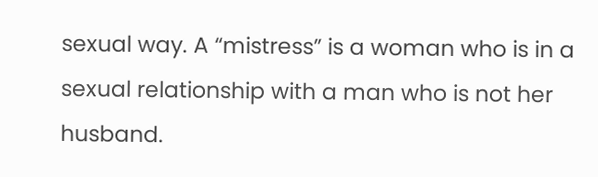sexual way. A “mistress” is a woman who is in a sexual relationship with a man who is not her husband.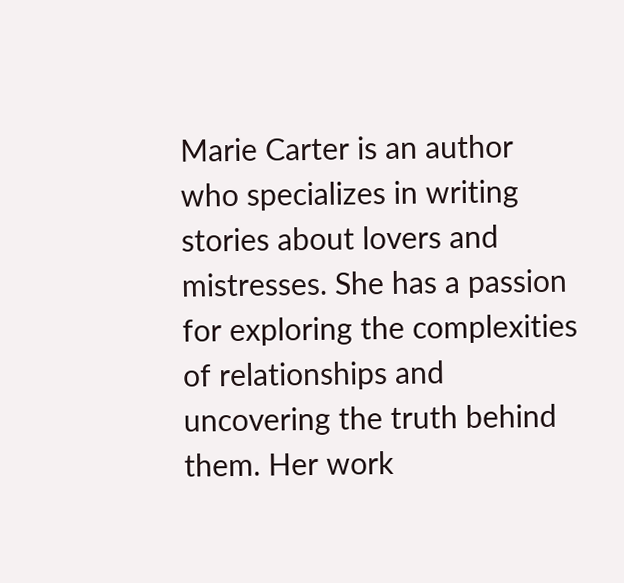Marie Carter is an author who specializes in writing stories about lovers and mistresses. She has a passion for exploring the complexities of relationships and uncovering the truth behind them. Her work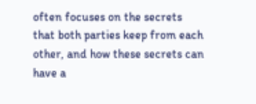often focuses on the secrets that both parties keep from each other, and how these secrets can have a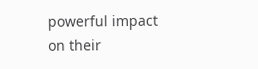powerful impact on their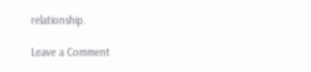relationship.

Leave a Comment